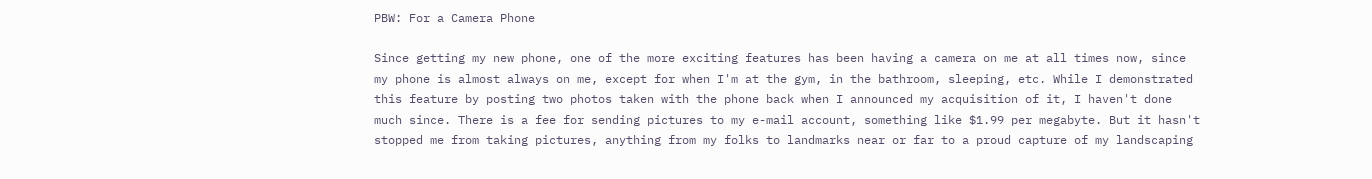PBW: For a Camera Phone

Since getting my new phone, one of the more exciting features has been having a camera on me at all times now, since my phone is almost always on me, except for when I'm at the gym, in the bathroom, sleeping, etc. While I demonstrated this feature by posting two photos taken with the phone back when I announced my acquisition of it, I haven't done much since. There is a fee for sending pictures to my e-mail account, something like $1.99 per megabyte. But it hasn't stopped me from taking pictures, anything from my folks to landmarks near or far to a proud capture of my landscaping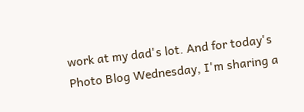work at my dad's lot. And for today's Photo Blog Wednesday, I'm sharing a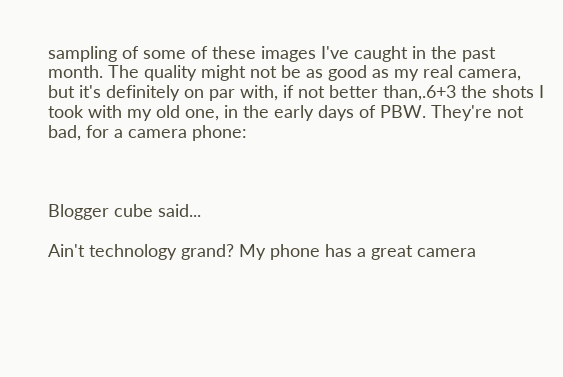sampling of some of these images I've caught in the past month. The quality might not be as good as my real camera, but it's definitely on par with, if not better than,.6+3 the shots I took with my old one, in the early days of PBW. They're not bad, for a camera phone:



Blogger cube said...

Ain't technology grand? My phone has a great camera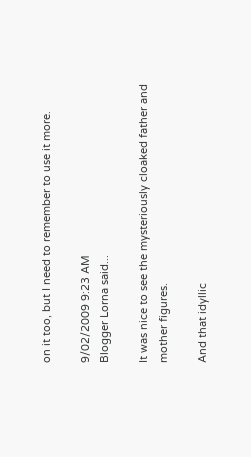on it too, but I need to remember to use it more.

9/02/2009 9:23 AM
Blogger Lorna said...

It was nice to see the mysteriously cloaked father and mother figures.

And that idyllic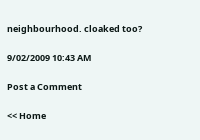neighbourhood. cloaked too?

9/02/2009 10:43 AM

Post a Comment

<< Home